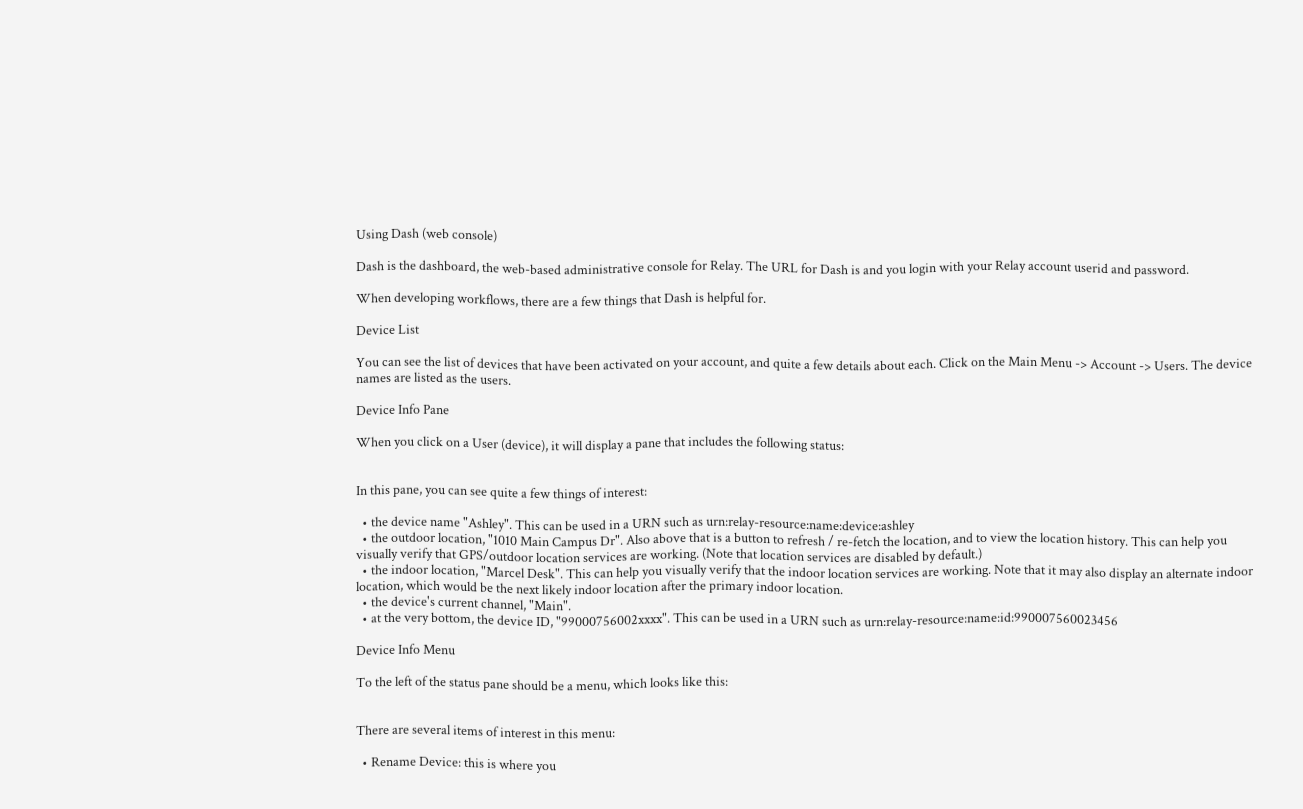Using Dash (web console)

Dash is the dashboard, the web-based administrative console for Relay. The URL for Dash is and you login with your Relay account userid and password.

When developing workflows, there are a few things that Dash is helpful for.

Device List

You can see the list of devices that have been activated on your account, and quite a few details about each. Click on the Main Menu -> Account -> Users. The device names are listed as the users.

Device Info Pane

When you click on a User (device), it will display a pane that includes the following status:


In this pane, you can see quite a few things of interest:

  • the device name "Ashley". This can be used in a URN such as urn:relay-resource:name:device:ashley
  • the outdoor location, "1010 Main Campus Dr". Also above that is a button to refresh / re-fetch the location, and to view the location history. This can help you visually verify that GPS/outdoor location services are working. (Note that location services are disabled by default.)
  • the indoor location, "Marcel Desk". This can help you visually verify that the indoor location services are working. Note that it may also display an alternate indoor location, which would be the next likely indoor location after the primary indoor location.
  • the device's current channel, "Main".
  • at the very bottom, the device ID, "99000756002xxxx". This can be used in a URN such as urn:relay-resource:name:id:990007560023456

Device Info Menu

To the left of the status pane should be a menu, which looks like this:


There are several items of interest in this menu:

  • Rename Device: this is where you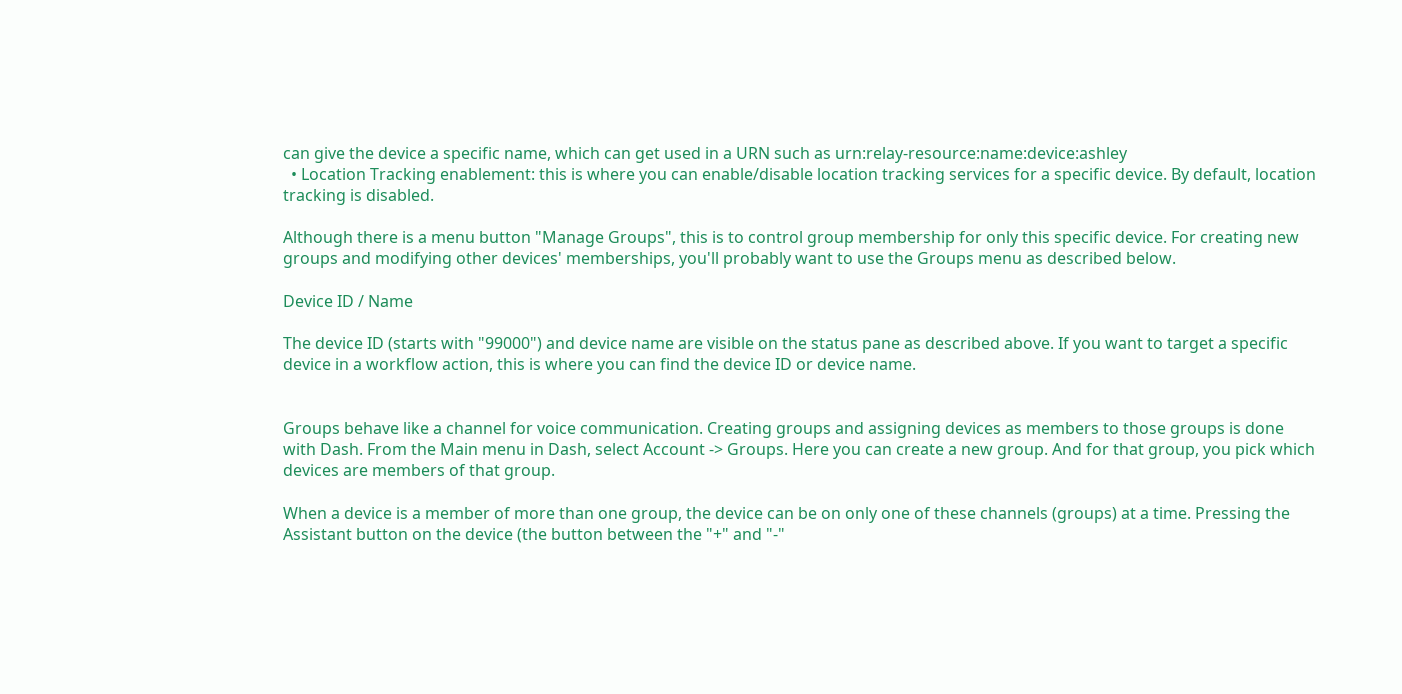can give the device a specific name, which can get used in a URN such as urn:relay-resource:name:device:ashley
  • Location Tracking enablement: this is where you can enable/disable location tracking services for a specific device. By default, location tracking is disabled.

Although there is a menu button "Manage Groups", this is to control group membership for only this specific device. For creating new groups and modifying other devices' memberships, you'll probably want to use the Groups menu as described below.

Device ID / Name

The device ID (starts with "99000") and device name are visible on the status pane as described above. If you want to target a specific device in a workflow action, this is where you can find the device ID or device name.


Groups behave like a channel for voice communication. Creating groups and assigning devices as members to those groups is done with Dash. From the Main menu in Dash, select Account -> Groups. Here you can create a new group. And for that group, you pick which devices are members of that group.

When a device is a member of more than one group, the device can be on only one of these channels (groups) at a time. Pressing the Assistant button on the device (the button between the "+" and "-"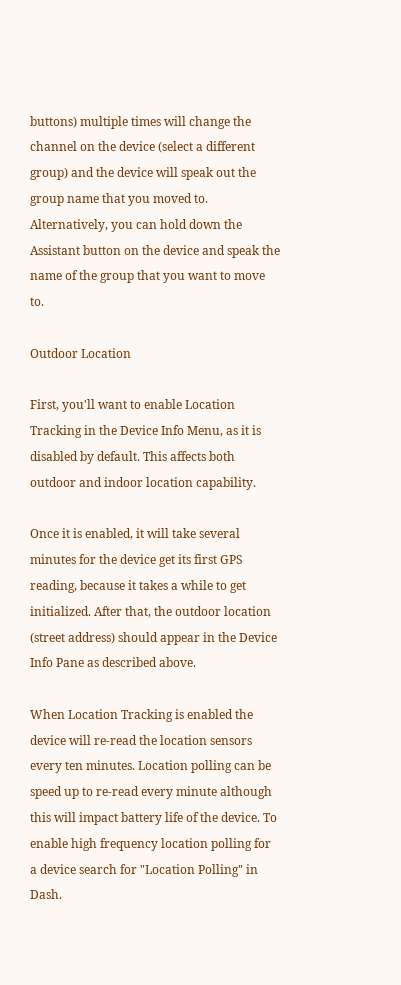buttons) multiple times will change the channel on the device (select a different group) and the device will speak out the group name that you moved to. Alternatively, you can hold down the Assistant button on the device and speak the name of the group that you want to move to.

Outdoor Location

First, you'll want to enable Location Tracking in the Device Info Menu, as it is disabled by default. This affects both outdoor and indoor location capability.

Once it is enabled, it will take several minutes for the device get its first GPS reading, because it takes a while to get initialized. After that, the outdoor location (street address) should appear in the Device Info Pane as described above.

When Location Tracking is enabled the device will re-read the location sensors every ten minutes. Location polling can be speed up to re-read every minute although this will impact battery life of the device. To enable high frequency location polling for a device search for "Location Polling" in Dash.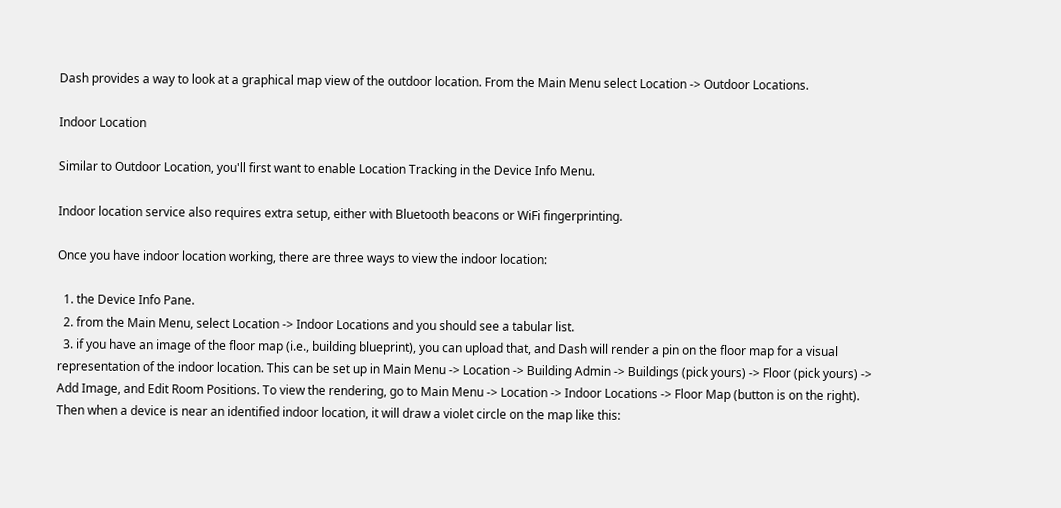Dash provides a way to look at a graphical map view of the outdoor location. From the Main Menu select Location -> Outdoor Locations.

Indoor Location

Similar to Outdoor Location, you'll first want to enable Location Tracking in the Device Info Menu.

Indoor location service also requires extra setup, either with Bluetooth beacons or WiFi fingerprinting.

Once you have indoor location working, there are three ways to view the indoor location:

  1. the Device Info Pane.
  2. from the Main Menu, select Location -> Indoor Locations and you should see a tabular list.
  3. if you have an image of the floor map (i.e., building blueprint), you can upload that, and Dash will render a pin on the floor map for a visual representation of the indoor location. This can be set up in Main Menu -> Location -> Building Admin -> Buildings (pick yours) -> Floor (pick yours) -> Add Image, and Edit Room Positions. To view the rendering, go to Main Menu -> Location -> Indoor Locations -> Floor Map (button is on the right). Then when a device is near an identified indoor location, it will draw a violet circle on the map like this: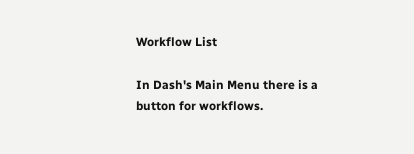Workflow List

In Dash's Main Menu there is a button for workflows.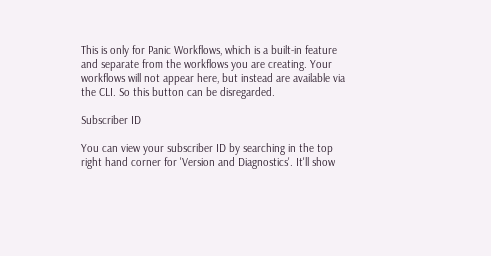This is only for Panic Workflows, which is a built-in feature and separate from the workflows you are creating. Your workflows will not appear here, but instead are available via the CLI. So this button can be disregarded.

Subscriber ID

You can view your subscriber ID by searching in the top right hand corner for 'Version and Diagnostics'. It'll show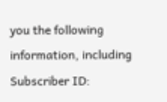you the following information, including Subscriber ID: